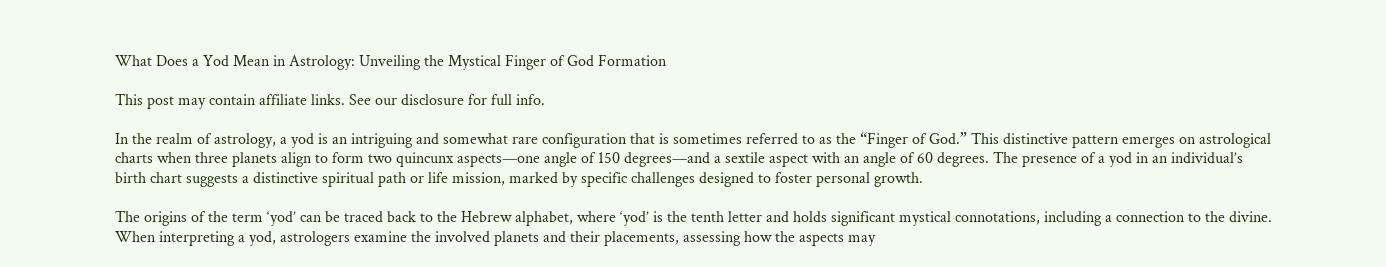What Does a Yod Mean in Astrology: Unveiling the Mystical Finger of God Formation

This post may contain affiliate links. See our disclosure for full info.

In the realm of astrology, a yod is an intriguing and somewhat rare configuration that is sometimes referred to as the “Finger of God.” This distinctive pattern emerges on astrological charts when three planets align to form two quincunx aspects—one angle of 150 degrees—and a sextile aspect with an angle of 60 degrees. The presence of a yod in an individual’s birth chart suggests a distinctive spiritual path or life mission, marked by specific challenges designed to foster personal growth.

The origins of the term ‘yod’ can be traced back to the Hebrew alphabet, where ‘yod’ is the tenth letter and holds significant mystical connotations, including a connection to the divine. When interpreting a yod, astrologers examine the involved planets and their placements, assessing how the aspects may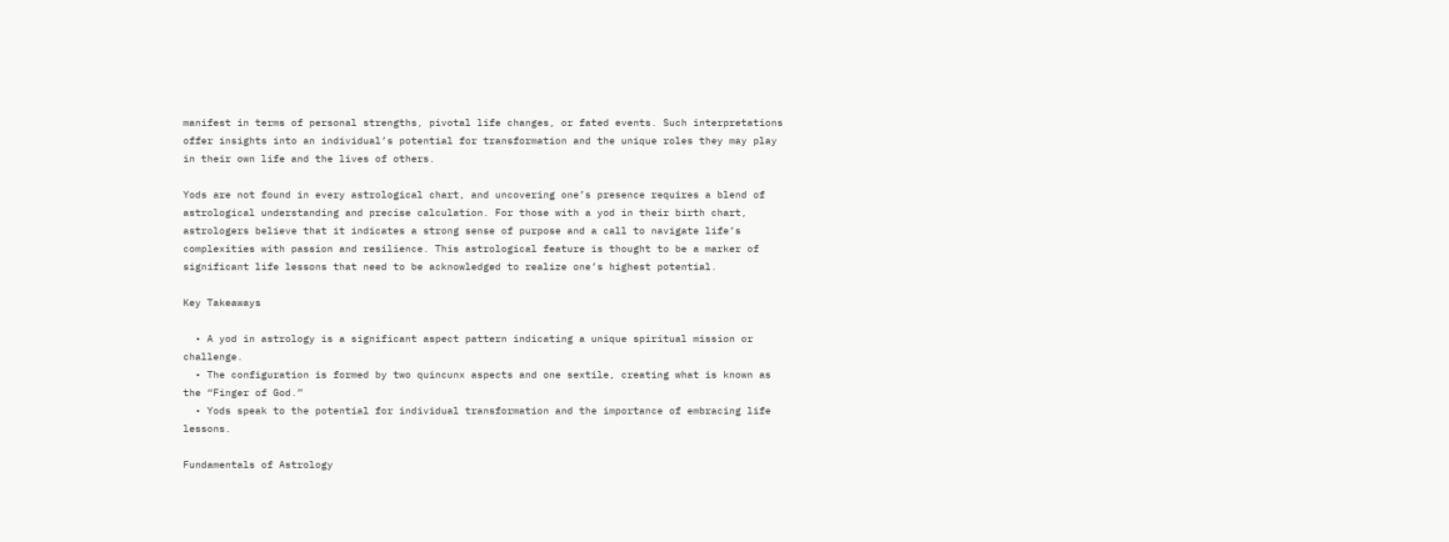manifest in terms of personal strengths, pivotal life changes, or fated events. Such interpretations offer insights into an individual’s potential for transformation and the unique roles they may play in their own life and the lives of others.

Yods are not found in every astrological chart, and uncovering one’s presence requires a blend of astrological understanding and precise calculation. For those with a yod in their birth chart, astrologers believe that it indicates a strong sense of purpose and a call to navigate life’s complexities with passion and resilience. This astrological feature is thought to be a marker of significant life lessons that need to be acknowledged to realize one’s highest potential.

Key Takeaways

  • A yod in astrology is a significant aspect pattern indicating a unique spiritual mission or challenge.
  • The configuration is formed by two quincunx aspects and one sextile, creating what is known as the “Finger of God.”
  • Yods speak to the potential for individual transformation and the importance of embracing life lessons.

Fundamentals of Astrology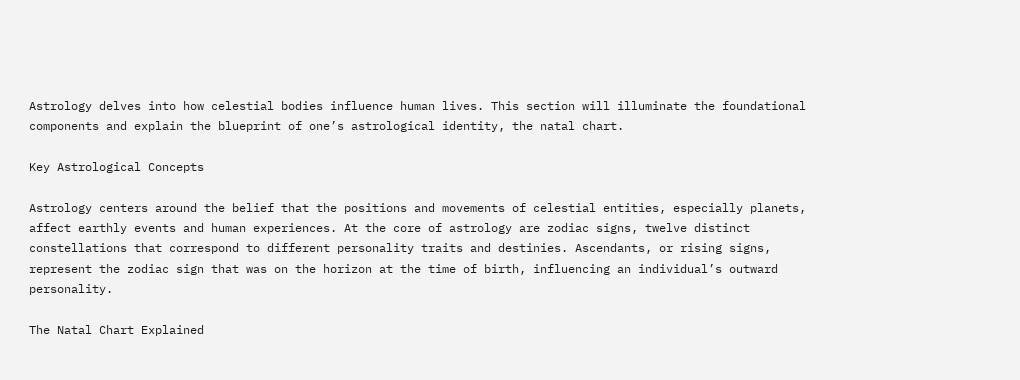Astrology delves into how celestial bodies influence human lives. This section will illuminate the foundational components and explain the blueprint of one’s astrological identity, the natal chart.

Key Astrological Concepts

Astrology centers around the belief that the positions and movements of celestial entities, especially planets, affect earthly events and human experiences. At the core of astrology are zodiac signs, twelve distinct constellations that correspond to different personality traits and destinies. Ascendants, or rising signs, represent the zodiac sign that was on the horizon at the time of birth, influencing an individual’s outward personality.

The Natal Chart Explained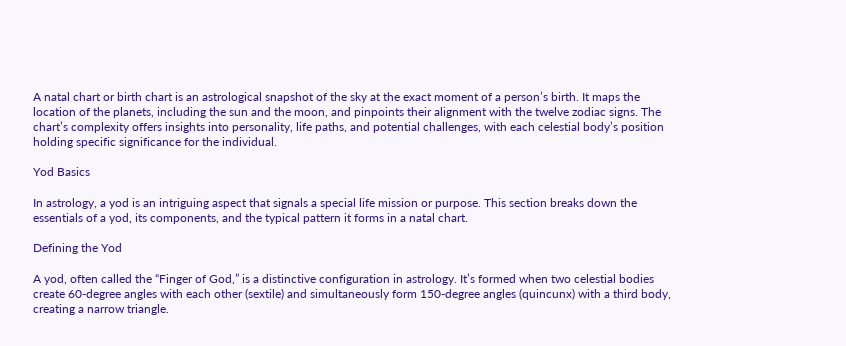A natal chart or birth chart is an astrological snapshot of the sky at the exact moment of a person’s birth. It maps the location of the planets, including the sun and the moon, and pinpoints their alignment with the twelve zodiac signs. The chart’s complexity offers insights into personality, life paths, and potential challenges, with each celestial body’s position holding specific significance for the individual.

Yod Basics

In astrology, a yod is an intriguing aspect that signals a special life mission or purpose. This section breaks down the essentials of a yod, its components, and the typical pattern it forms in a natal chart.

Defining the Yod

A yod, often called the “Finger of God,” is a distinctive configuration in astrology. It’s formed when two celestial bodies create 60-degree angles with each other (sextile) and simultaneously form 150-degree angles (quincunx) with a third body, creating a narrow triangle.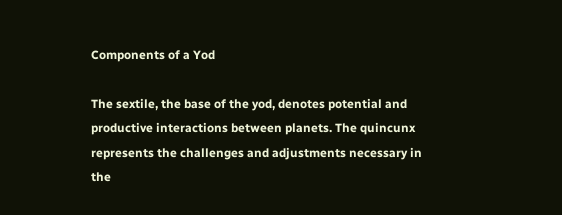Components of a Yod

The sextile, the base of the yod, denotes potential and productive interactions between planets. The quincunx represents the challenges and adjustments necessary in the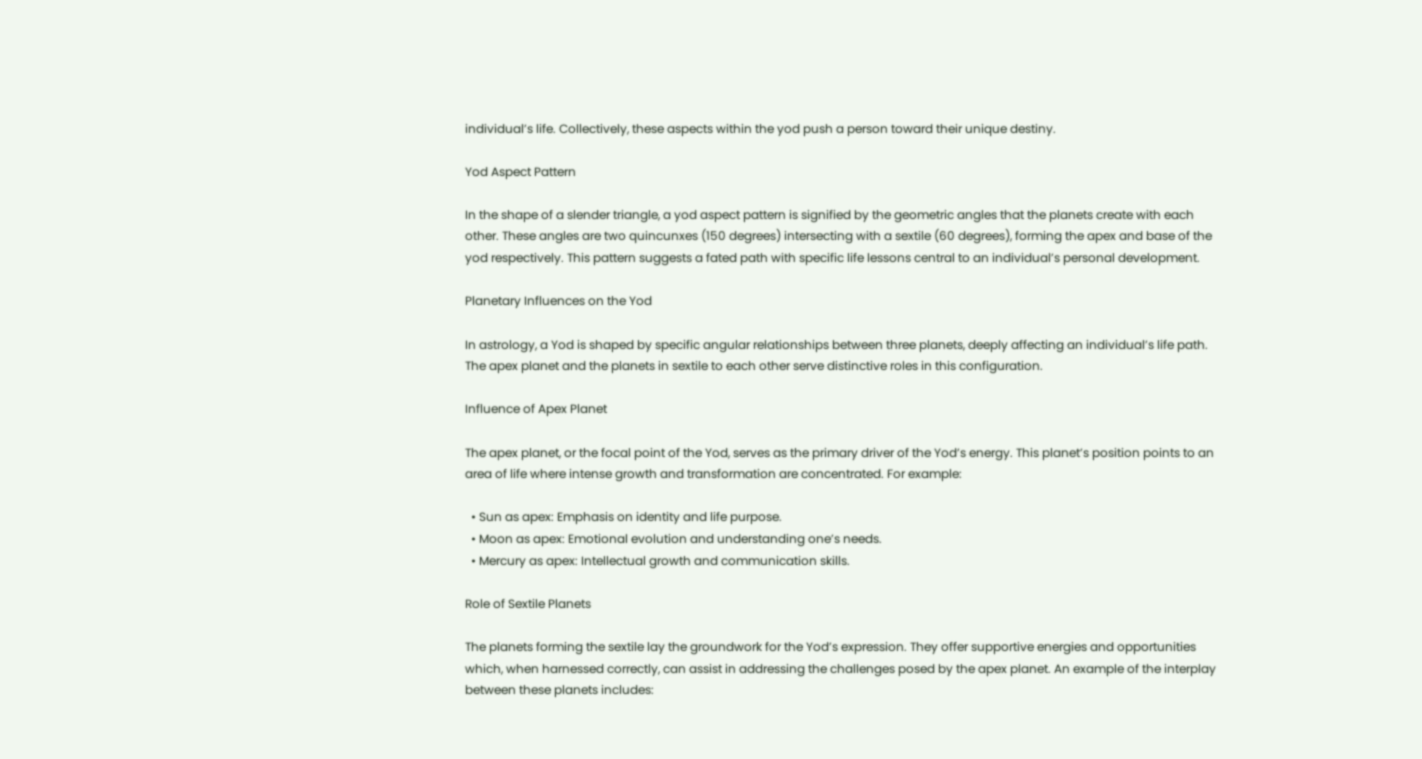individual’s life. Collectively, these aspects within the yod push a person toward their unique destiny.

Yod Aspect Pattern

In the shape of a slender triangle, a yod aspect pattern is signified by the geometric angles that the planets create with each other. These angles are two quincunxes (150 degrees) intersecting with a sextile (60 degrees), forming the apex and base of the yod respectively. This pattern suggests a fated path with specific life lessons central to an individual’s personal development.

Planetary Influences on the Yod

In astrology, a Yod is shaped by specific angular relationships between three planets, deeply affecting an individual’s life path. The apex planet and the planets in sextile to each other serve distinctive roles in this configuration.

Influence of Apex Planet

The apex planet, or the focal point of the Yod, serves as the primary driver of the Yod’s energy. This planet’s position points to an area of life where intense growth and transformation are concentrated. For example:

  • Sun as apex: Emphasis on identity and life purpose.
  • Moon as apex: Emotional evolution and understanding one’s needs.
  • Mercury as apex: Intellectual growth and communication skills.

Role of Sextile Planets

The planets forming the sextile lay the groundwork for the Yod’s expression. They offer supportive energies and opportunities which, when harnessed correctly, can assist in addressing the challenges posed by the apex planet. An example of the interplay between these planets includes: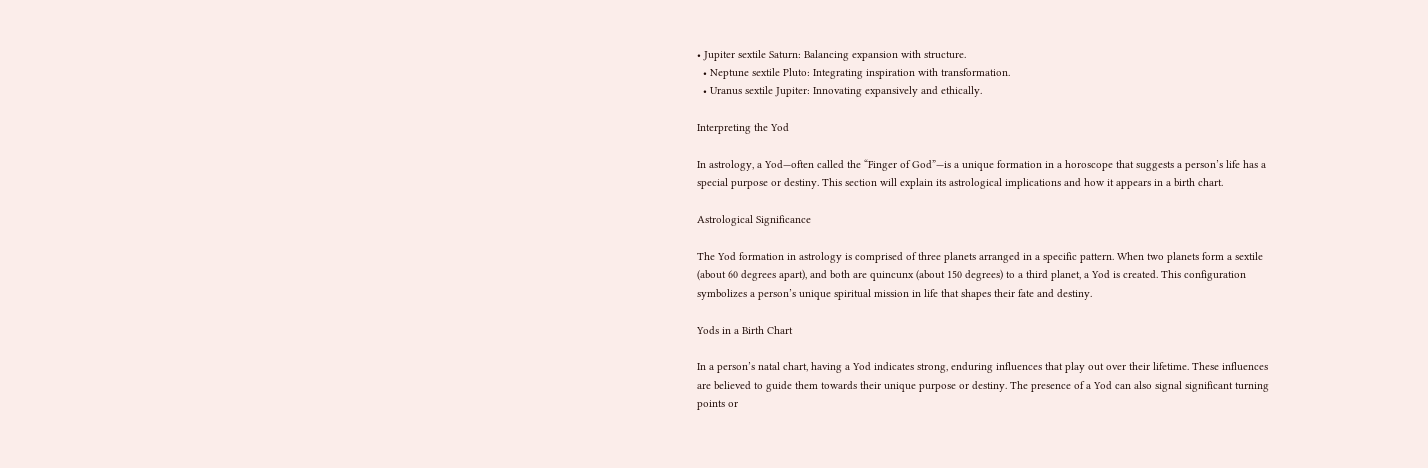• Jupiter sextile Saturn: Balancing expansion with structure.
  • Neptune sextile Pluto: Integrating inspiration with transformation.
  • Uranus sextile Jupiter: Innovating expansively and ethically.

Interpreting the Yod

In astrology, a Yod—often called the “Finger of God”—is a unique formation in a horoscope that suggests a person’s life has a special purpose or destiny. This section will explain its astrological implications and how it appears in a birth chart.

Astrological Significance

The Yod formation in astrology is comprised of three planets arranged in a specific pattern. When two planets form a sextile (about 60 degrees apart), and both are quincunx (about 150 degrees) to a third planet, a Yod is created. This configuration symbolizes a person’s unique spiritual mission in life that shapes their fate and destiny.

Yods in a Birth Chart

In a person’s natal chart, having a Yod indicates strong, enduring influences that play out over their lifetime. These influences are believed to guide them towards their unique purpose or destiny. The presence of a Yod can also signal significant turning points or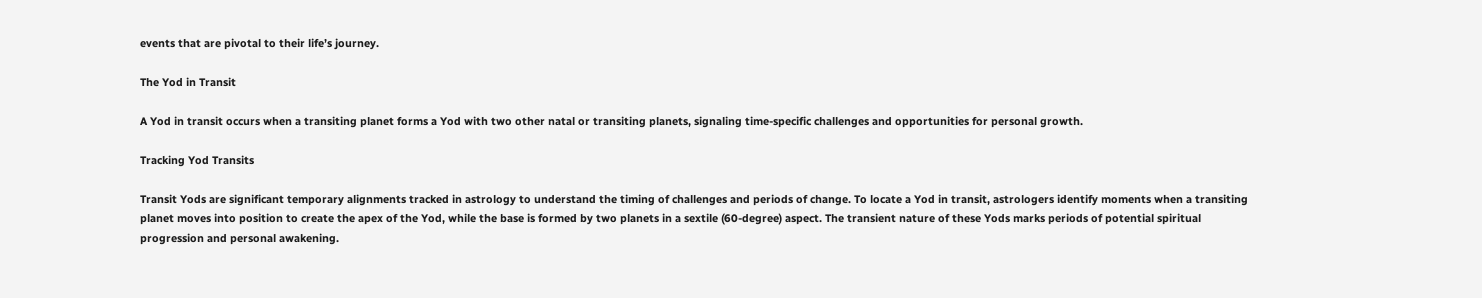events that are pivotal to their life’s journey.

The Yod in Transit

A Yod in transit occurs when a transiting planet forms a Yod with two other natal or transiting planets, signaling time-specific challenges and opportunities for personal growth.

Tracking Yod Transits

Transit Yods are significant temporary alignments tracked in astrology to understand the timing of challenges and periods of change. To locate a Yod in transit, astrologers identify moments when a transiting planet moves into position to create the apex of the Yod, while the base is formed by two planets in a sextile (60-degree) aspect. The transient nature of these Yods marks periods of potential spiritual progression and personal awakening.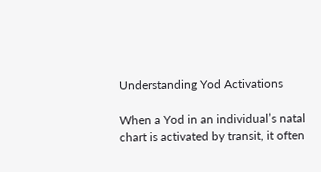Understanding Yod Activations

When a Yod in an individual’s natal chart is activated by transit, it often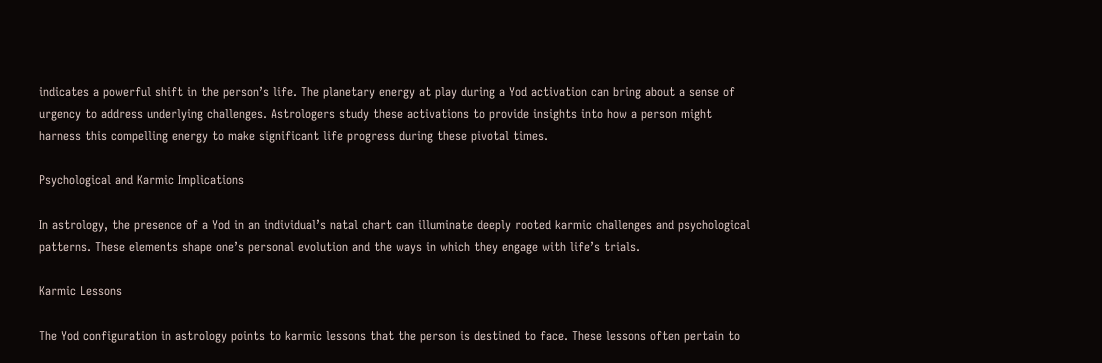indicates a powerful shift in the person’s life. The planetary energy at play during a Yod activation can bring about a sense of urgency to address underlying challenges. Astrologers study these activations to provide insights into how a person might harness this compelling energy to make significant life progress during these pivotal times.

Psychological and Karmic Implications

In astrology, the presence of a Yod in an individual’s natal chart can illuminate deeply rooted karmic challenges and psychological patterns. These elements shape one’s personal evolution and the ways in which they engage with life’s trials.

Karmic Lessons

The Yod configuration in astrology points to karmic lessons that the person is destined to face. These lessons often pertain to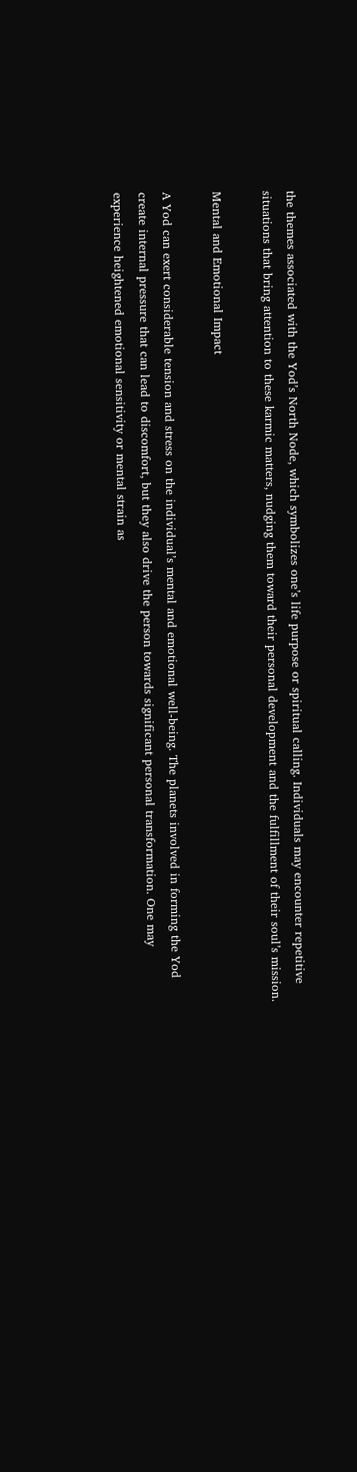the themes associated with the Yod’s North Node, which symbolizes one’s life purpose or spiritual calling. Individuals may encounter repetitive situations that bring attention to these karmic matters, nudging them toward their personal development and the fulfillment of their soul’s mission.

Mental and Emotional Impact

A Yod can exert considerable tension and stress on the individual’s mental and emotional well-being. The planets involved in forming the Yod create internal pressure that can lead to discomfort, but they also drive the person towards significant personal transformation. One may experience heightened emotional sensitivity or mental strain as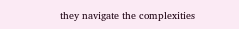they navigate the complexities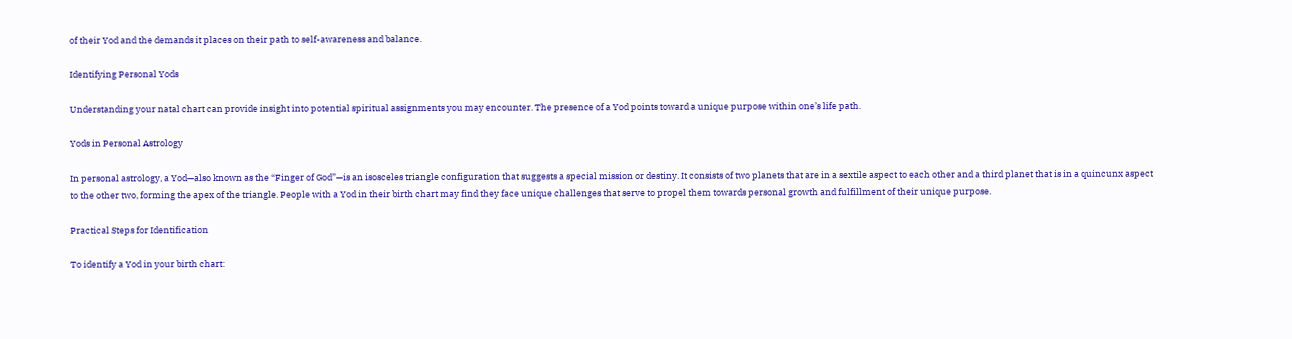of their Yod and the demands it places on their path to self-awareness and balance.

Identifying Personal Yods

Understanding your natal chart can provide insight into potential spiritual assignments you may encounter. The presence of a Yod points toward a unique purpose within one’s life path.

Yods in Personal Astrology

In personal astrology, a Yod—also known as the “Finger of God”—is an isosceles triangle configuration that suggests a special mission or destiny. It consists of two planets that are in a sextile aspect to each other and a third planet that is in a quincunx aspect to the other two, forming the apex of the triangle. People with a Yod in their birth chart may find they face unique challenges that serve to propel them towards personal growth and fulfillment of their unique purpose.

Practical Steps for Identification

To identify a Yod in your birth chart: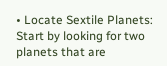• Locate Sextile Planets: Start by looking for two planets that are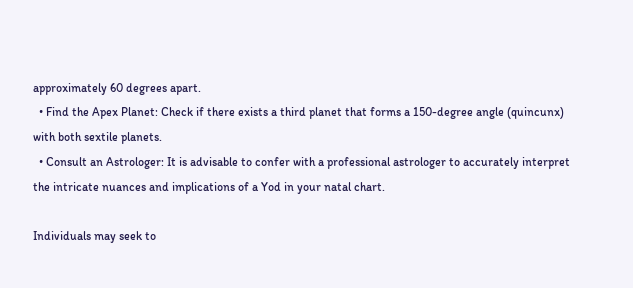approximately 60 degrees apart.
  • Find the Apex Planet: Check if there exists a third planet that forms a 150-degree angle (quincunx) with both sextile planets.
  • Consult an Astrologer: It is advisable to confer with a professional astrologer to accurately interpret the intricate nuances and implications of a Yod in your natal chart.

Individuals may seek to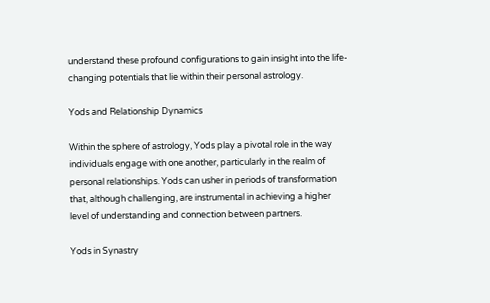understand these profound configurations to gain insight into the life-changing potentials that lie within their personal astrology.

Yods and Relationship Dynamics

Within the sphere of astrology, Yods play a pivotal role in the way individuals engage with one another, particularly in the realm of personal relationships. Yods can usher in periods of transformation that, although challenging, are instrumental in achieving a higher level of understanding and connection between partners.

Yods in Synastry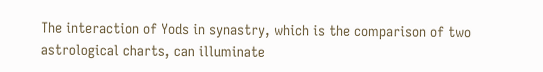The interaction of Yods in synastry, which is the comparison of two astrological charts, can illuminate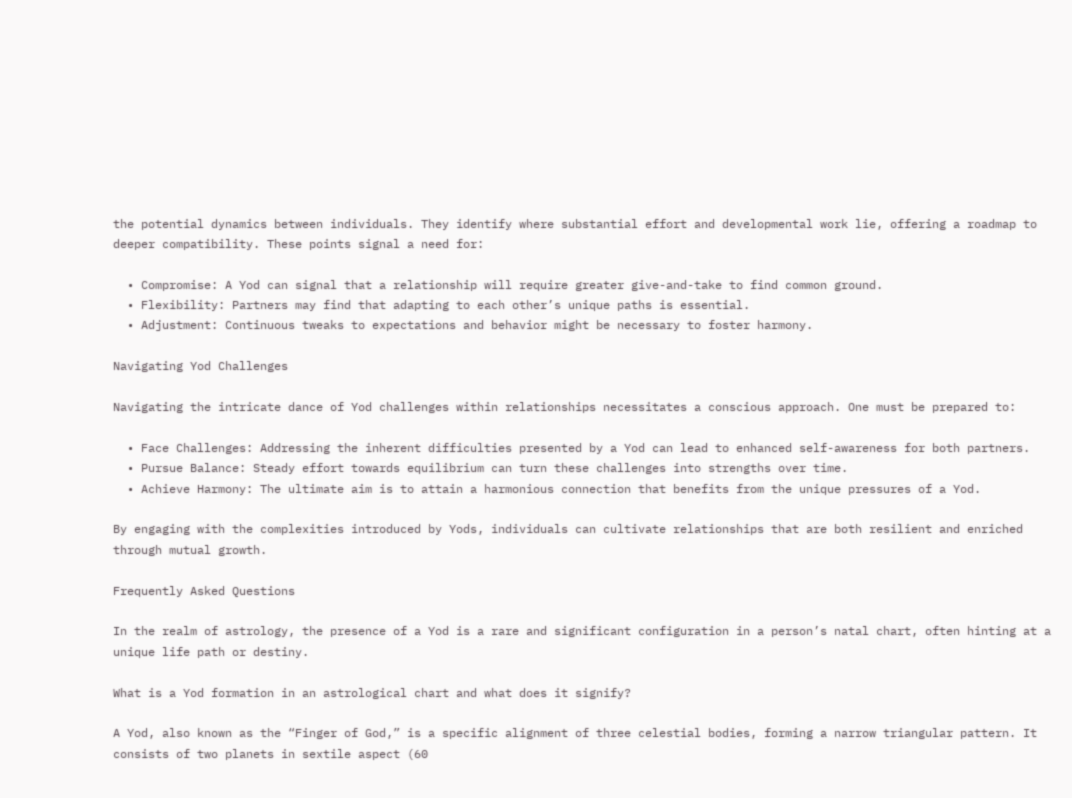the potential dynamics between individuals. They identify where substantial effort and developmental work lie, offering a roadmap to deeper compatibility. These points signal a need for:

  • Compromise: A Yod can signal that a relationship will require greater give-and-take to find common ground.
  • Flexibility: Partners may find that adapting to each other’s unique paths is essential.
  • Adjustment: Continuous tweaks to expectations and behavior might be necessary to foster harmony.

Navigating Yod Challenges

Navigating the intricate dance of Yod challenges within relationships necessitates a conscious approach. One must be prepared to:

  • Face Challenges: Addressing the inherent difficulties presented by a Yod can lead to enhanced self-awareness for both partners.
  • Pursue Balance: Steady effort towards equilibrium can turn these challenges into strengths over time.
  • Achieve Harmony: The ultimate aim is to attain a harmonious connection that benefits from the unique pressures of a Yod.

By engaging with the complexities introduced by Yods, individuals can cultivate relationships that are both resilient and enriched through mutual growth.

Frequently Asked Questions

In the realm of astrology, the presence of a Yod is a rare and significant configuration in a person’s natal chart, often hinting at a unique life path or destiny.

What is a Yod formation in an astrological chart and what does it signify?

A Yod, also known as the “Finger of God,” is a specific alignment of three celestial bodies, forming a narrow triangular pattern. It consists of two planets in sextile aspect (60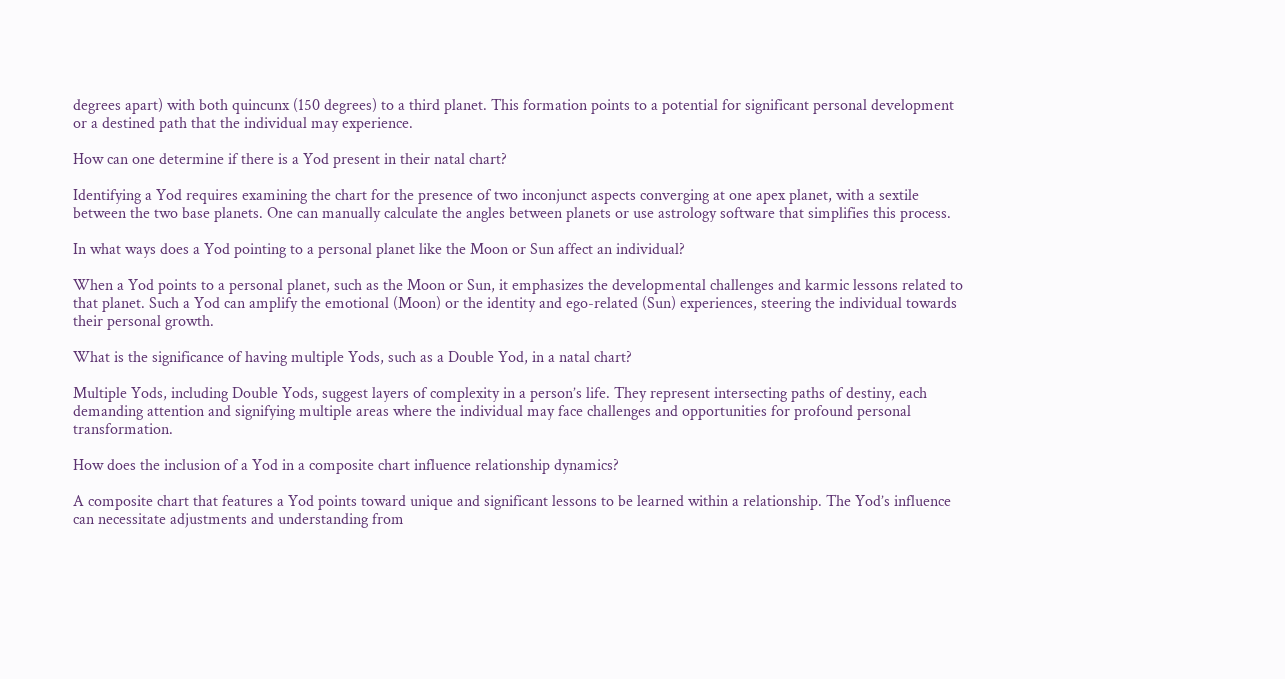degrees apart) with both quincunx (150 degrees) to a third planet. This formation points to a potential for significant personal development or a destined path that the individual may experience.

How can one determine if there is a Yod present in their natal chart?

Identifying a Yod requires examining the chart for the presence of two inconjunct aspects converging at one apex planet, with a sextile between the two base planets. One can manually calculate the angles between planets or use astrology software that simplifies this process.

In what ways does a Yod pointing to a personal planet like the Moon or Sun affect an individual?

When a Yod points to a personal planet, such as the Moon or Sun, it emphasizes the developmental challenges and karmic lessons related to that planet. Such a Yod can amplify the emotional (Moon) or the identity and ego-related (Sun) experiences, steering the individual towards their personal growth.

What is the significance of having multiple Yods, such as a Double Yod, in a natal chart?

Multiple Yods, including Double Yods, suggest layers of complexity in a person’s life. They represent intersecting paths of destiny, each demanding attention and signifying multiple areas where the individual may face challenges and opportunities for profound personal transformation.

How does the inclusion of a Yod in a composite chart influence relationship dynamics?

A composite chart that features a Yod points toward unique and significant lessons to be learned within a relationship. The Yod’s influence can necessitate adjustments and understanding from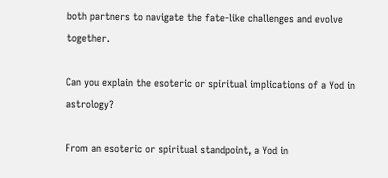both partners to navigate the fate-like challenges and evolve together.

Can you explain the esoteric or spiritual implications of a Yod in astrology?

From an esoteric or spiritual standpoint, a Yod in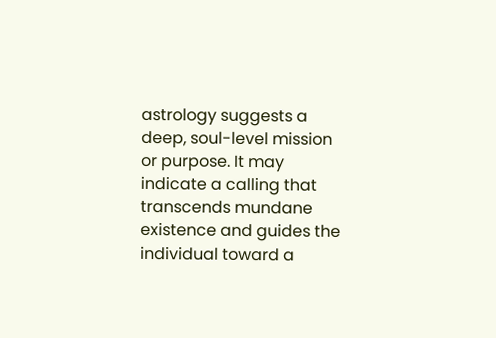astrology suggests a deep, soul-level mission or purpose. It may indicate a calling that transcends mundane existence and guides the individual toward a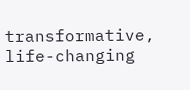transformative, life-changing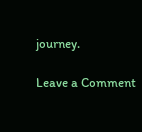journey.

Leave a Comment